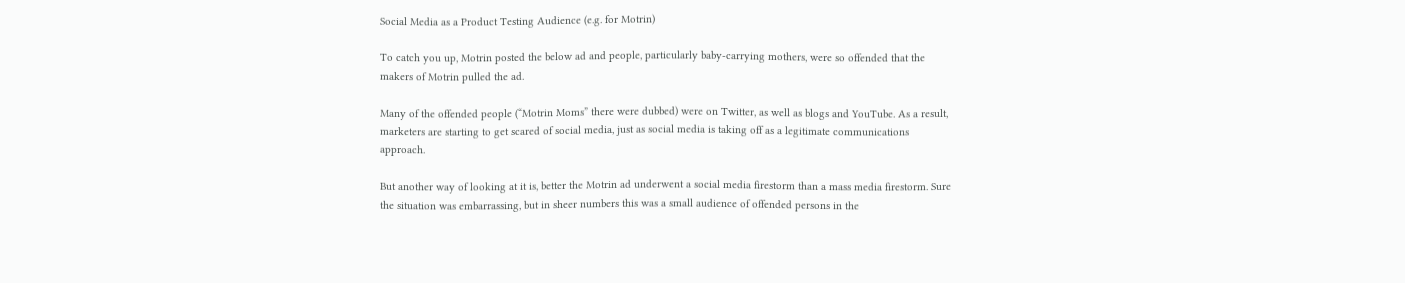Social Media as a Product Testing Audience (e.g. for Motrin)

To catch you up, Motrin posted the below ad and people, particularly baby-carrying mothers, were so offended that the makers of Motrin pulled the ad.

Many of the offended people (“Motrin Moms” there were dubbed) were on Twitter, as well as blogs and YouTube. As a result, marketers are starting to get scared of social media, just as social media is taking off as a legitimate communications approach.

But another way of looking at it is, better the Motrin ad underwent a social media firestorm than a mass media firestorm. Sure the situation was embarrassing, but in sheer numbers this was a small audience of offended persons in the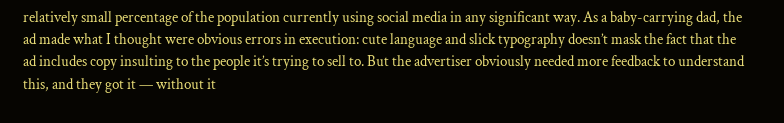relatively small percentage of the population currently using social media in any significant way. As a baby-carrying dad, the ad made what I thought were obvious errors in execution: cute language and slick typography doesn’t mask the fact that the ad includes copy insulting to the people it’s trying to sell to. But the advertiser obviously needed more feedback to understand this, and they got it — without it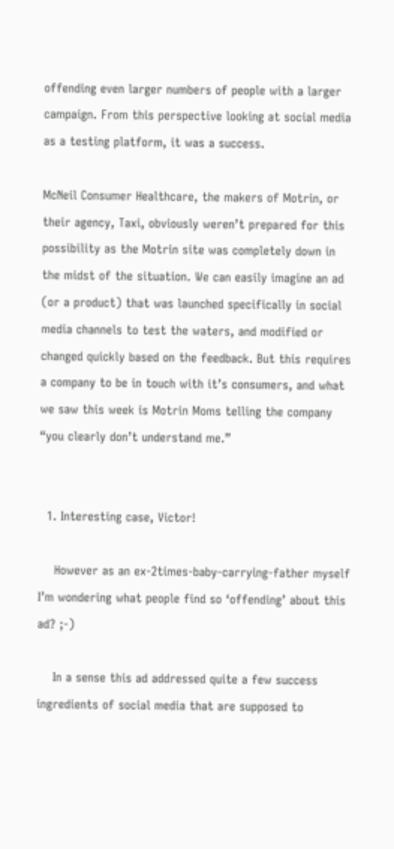offending even larger numbers of people with a larger campaign. From this perspective looking at social media as a testing platform, it was a success.

McNeil Consumer Healthcare, the makers of Motrin, or their agency, Taxi, obviously weren’t prepared for this possibility as the Motrin site was completely down in the midst of the situation. We can easily imagine an ad (or a product) that was launched specifically in social media channels to test the waters, and modified or changed quickly based on the feedback. But this requires a company to be in touch with it’s consumers, and what we saw this week is Motrin Moms telling the company “you clearly don’t understand me.”


  1. Interesting case, Victor!

    However as an ex-2times-baby-carrying-father myself I’m wondering what people find so ‘offending’ about this ad? ;-)

    In a sense this ad addressed quite a few success ingredients of social media that are supposed to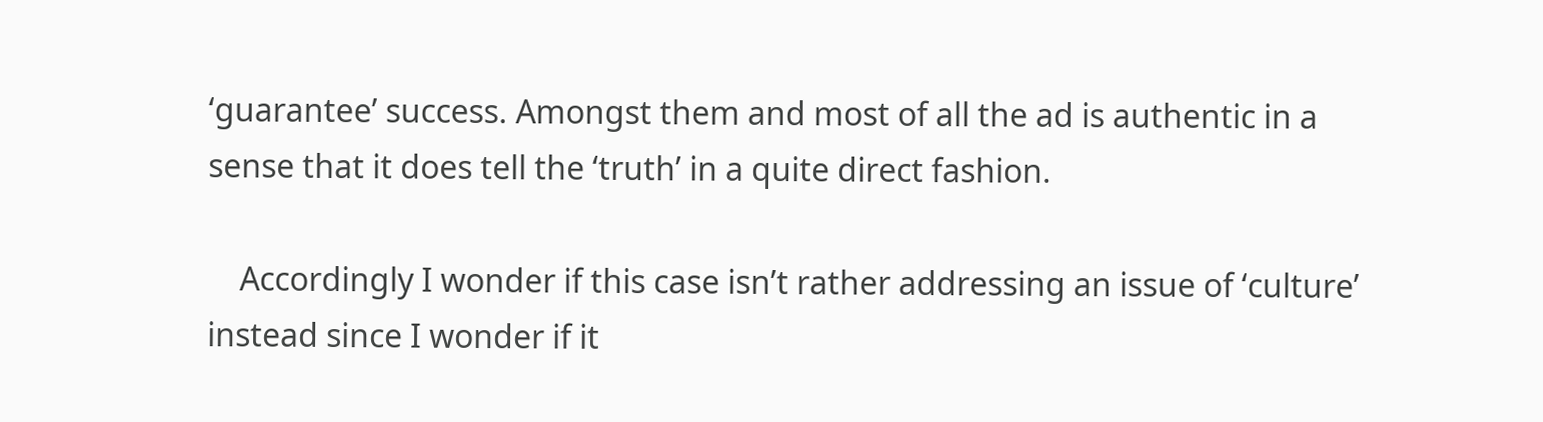‘guarantee’ success. Amongst them and most of all the ad is authentic in a sense that it does tell the ‘truth’ in a quite direct fashion.

    Accordingly I wonder if this case isn’t rather addressing an issue of ‘culture’ instead since I wonder if it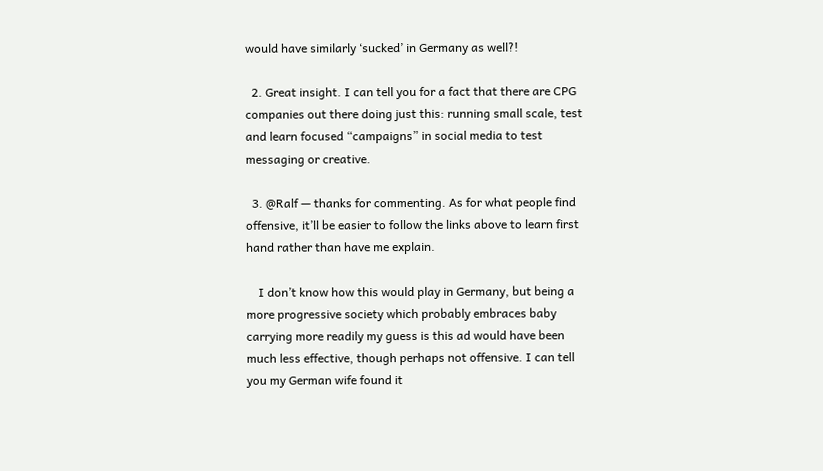would have similarly ‘sucked’ in Germany as well?!

  2. Great insight. I can tell you for a fact that there are CPG companies out there doing just this: running small scale, test and learn focused “campaigns” in social media to test messaging or creative.

  3. @Ralf — thanks for commenting. As for what people find offensive, it’ll be easier to follow the links above to learn first hand rather than have me explain.

    I don’t know how this would play in Germany, but being a more progressive society which probably embraces baby carrying more readily my guess is this ad would have been much less effective, though perhaps not offensive. I can tell you my German wife found it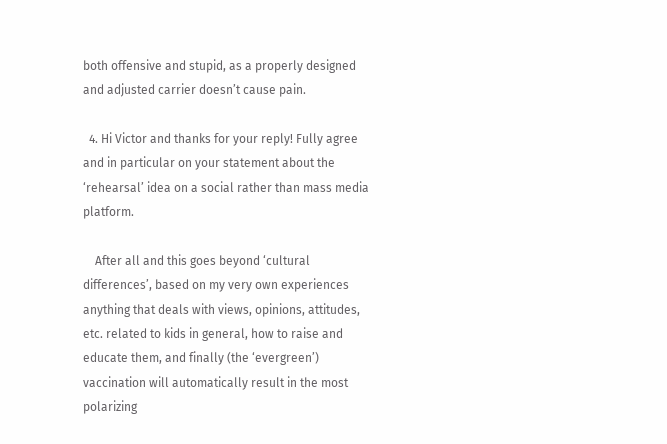both offensive and stupid, as a properly designed and adjusted carrier doesn’t cause pain.

  4. Hi Victor and thanks for your reply! Fully agree and in particular on your statement about the ‘rehearsal’ idea on a social rather than mass media platform.

    After all and this goes beyond ‘cultural differences’, based on my very own experiences anything that deals with views, opinions, attitudes, etc. related to kids in general, how to raise and educate them, and finally (the ‘evergreen’) vaccination will automatically result in the most polarizing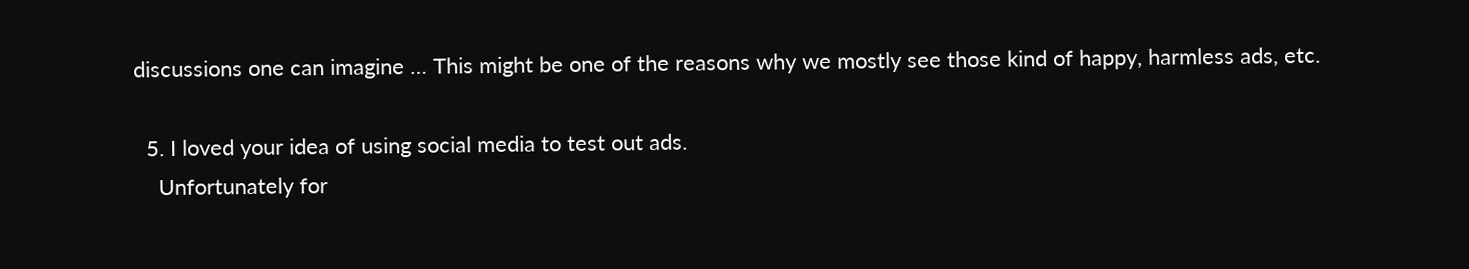discussions one can imagine … This might be one of the reasons why we mostly see those kind of happy, harmless ads, etc.

  5. I loved your idea of using social media to test out ads.
    Unfortunately for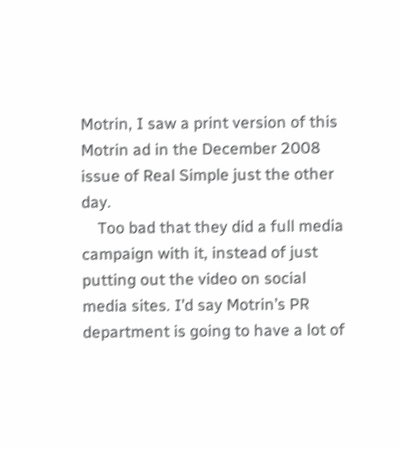Motrin, I saw a print version of this Motrin ad in the December 2008 issue of Real Simple just the other day.
    Too bad that they did a full media campaign with it, instead of just putting out the video on social media sites. I’d say Motrin’s PR department is going to have a lot of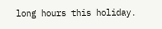long hours this holiday.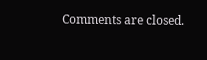Comments are closed.